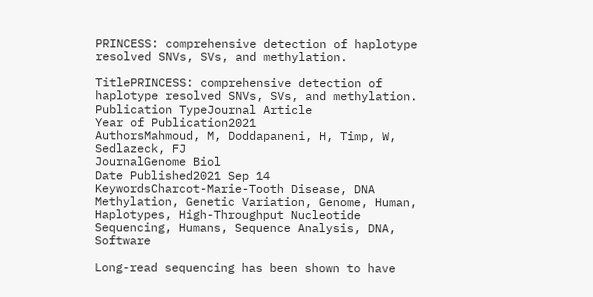PRINCESS: comprehensive detection of haplotype resolved SNVs, SVs, and methylation.

TitlePRINCESS: comprehensive detection of haplotype resolved SNVs, SVs, and methylation.
Publication TypeJournal Article
Year of Publication2021
AuthorsMahmoud, M, Doddapaneni, H, Timp, W, Sedlazeck, FJ
JournalGenome Biol
Date Published2021 Sep 14
KeywordsCharcot-Marie-Tooth Disease, DNA Methylation, Genetic Variation, Genome, Human, Haplotypes, High-Throughput Nucleotide Sequencing, Humans, Sequence Analysis, DNA, Software

Long-read sequencing has been shown to have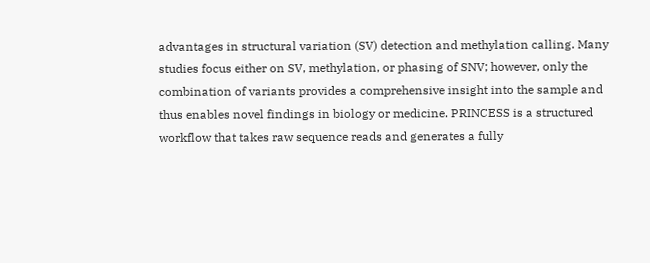advantages in structural variation (SV) detection and methylation calling. Many studies focus either on SV, methylation, or phasing of SNV; however, only the combination of variants provides a comprehensive insight into the sample and thus enables novel findings in biology or medicine. PRINCESS is a structured workflow that takes raw sequence reads and generates a fully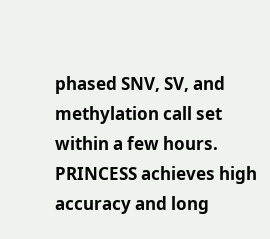phased SNV, SV, and methylation call set within a few hours. PRINCESS achieves high accuracy and long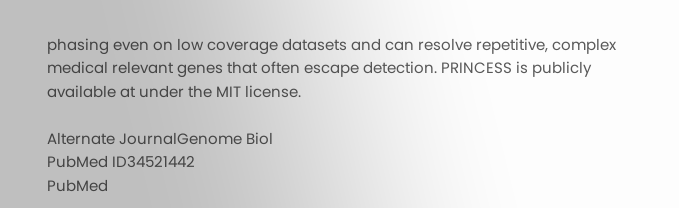phasing even on low coverage datasets and can resolve repetitive, complex medical relevant genes that often escape detection. PRINCESS is publicly available at under the MIT license.

Alternate JournalGenome Biol
PubMed ID34521442
PubMed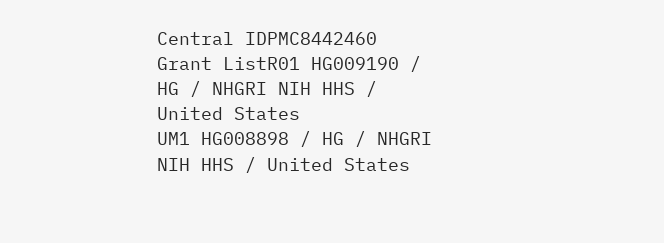Central IDPMC8442460
Grant ListR01 HG009190 / HG / NHGRI NIH HHS / United States
UM1 HG008898 / HG / NHGRI NIH HHS / United States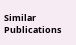Similar Publications